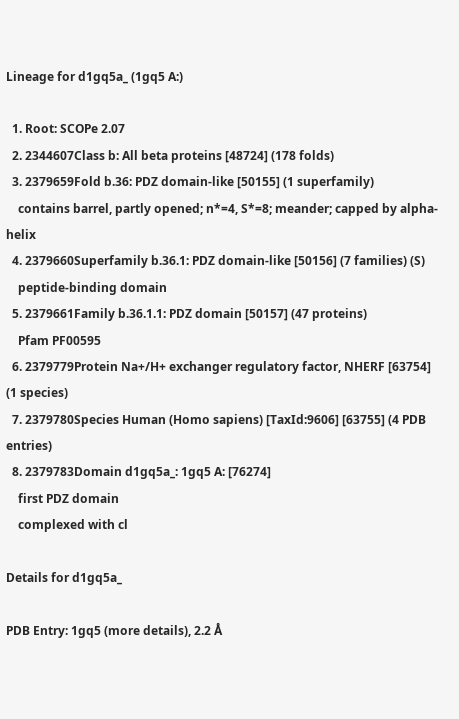Lineage for d1gq5a_ (1gq5 A:)

  1. Root: SCOPe 2.07
  2. 2344607Class b: All beta proteins [48724] (178 folds)
  3. 2379659Fold b.36: PDZ domain-like [50155] (1 superfamily)
    contains barrel, partly opened; n*=4, S*=8; meander; capped by alpha-helix
  4. 2379660Superfamily b.36.1: PDZ domain-like [50156] (7 families) (S)
    peptide-binding domain
  5. 2379661Family b.36.1.1: PDZ domain [50157] (47 proteins)
    Pfam PF00595
  6. 2379779Protein Na+/H+ exchanger regulatory factor, NHERF [63754] (1 species)
  7. 2379780Species Human (Homo sapiens) [TaxId:9606] [63755] (4 PDB entries)
  8. 2379783Domain d1gq5a_: 1gq5 A: [76274]
    first PDZ domain
    complexed with cl

Details for d1gq5a_

PDB Entry: 1gq5 (more details), 2.2 Å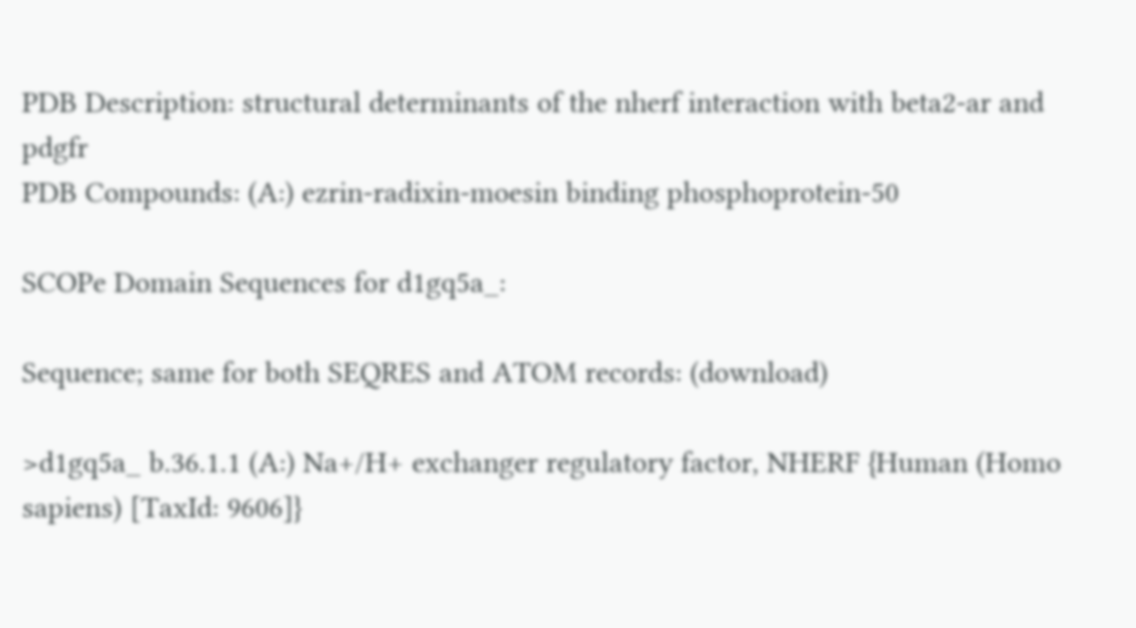PDB Description: structural determinants of the nherf interaction with beta2-ar and pdgfr
PDB Compounds: (A:) ezrin-radixin-moesin binding phosphoprotein-50

SCOPe Domain Sequences for d1gq5a_:

Sequence; same for both SEQRES and ATOM records: (download)

>d1gq5a_ b.36.1.1 (A:) Na+/H+ exchanger regulatory factor, NHERF {Human (Homo sapiens) [TaxId: 9606]}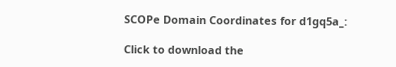SCOPe Domain Coordinates for d1gq5a_:

Click to download the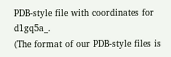PDB-style file with coordinates for d1gq5a_.
(The format of our PDB-style files is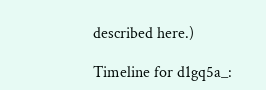described here.)

Timeline for d1gq5a_: